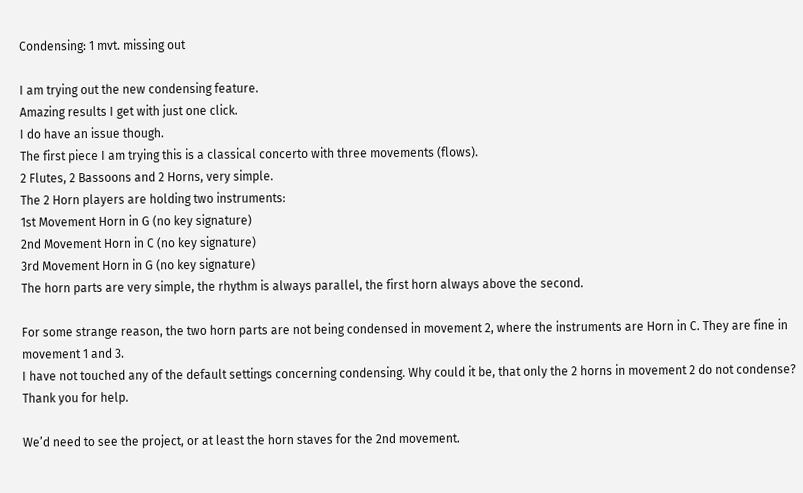Condensing: 1 mvt. missing out

I am trying out the new condensing feature.
Amazing results I get with just one click.
I do have an issue though.
The first piece I am trying this is a classical concerto with three movements (flows).
2 Flutes, 2 Bassoons and 2 Horns, very simple.
The 2 Horn players are holding two instruments:
1st Movement Horn in G (no key signature)
2nd Movement Horn in C (no key signature)
3rd Movement Horn in G (no key signature)
The horn parts are very simple, the rhythm is always parallel, the first horn always above the second.

For some strange reason, the two horn parts are not being condensed in movement 2, where the instruments are Horn in C. They are fine in movement 1 and 3.
I have not touched any of the default settings concerning condensing. Why could it be, that only the 2 horns in movement 2 do not condense?
Thank you for help.

We’d need to see the project, or at least the horn staves for the 2nd movement.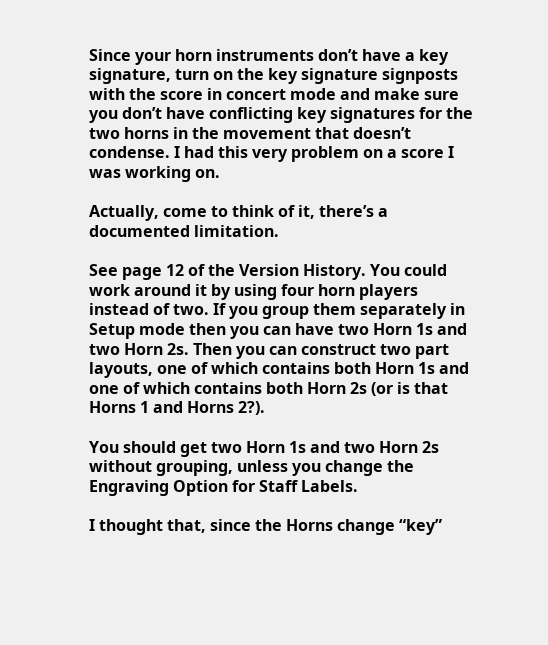Since your horn instruments don’t have a key signature, turn on the key signature signposts with the score in concert mode and make sure you don’t have conflicting key signatures for the two horns in the movement that doesn’t condense. I had this very problem on a score I was working on.

Actually, come to think of it, there’s a documented limitation.

See page 12 of the Version History. You could work around it by using four horn players instead of two. If you group them separately in Setup mode then you can have two Horn 1s and two Horn 2s. Then you can construct two part layouts, one of which contains both Horn 1s and one of which contains both Horn 2s (or is that Horns 1 and Horns 2?).

You should get two Horn 1s and two Horn 2s without grouping, unless you change the Engraving Option for Staff Labels.

I thought that, since the Horns change “key”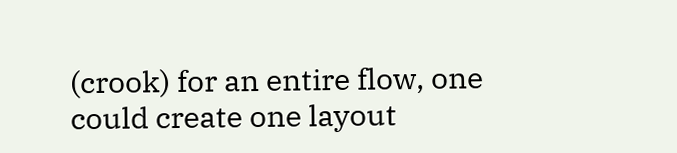(crook) for an entire flow, one could create one layout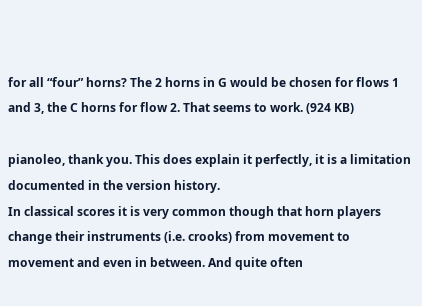for all “four” horns? The 2 horns in G would be chosen for flows 1 and 3, the C horns for flow 2. That seems to work. (924 KB)

pianoleo, thank you. This does explain it perfectly, it is a limitation documented in the version history.
In classical scores it is very common though that horn players change their instruments (i.e. crooks) from movement to movement and even in between. And quite often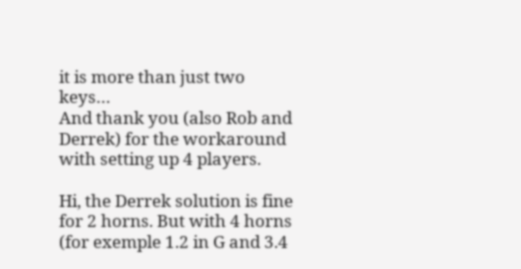it is more than just two keys…
And thank you (also Rob and Derrek) for the workaround with setting up 4 players.

Hi, the Derrek solution is fine for 2 horns. But with 4 horns (for exemple 1.2 in G and 3.4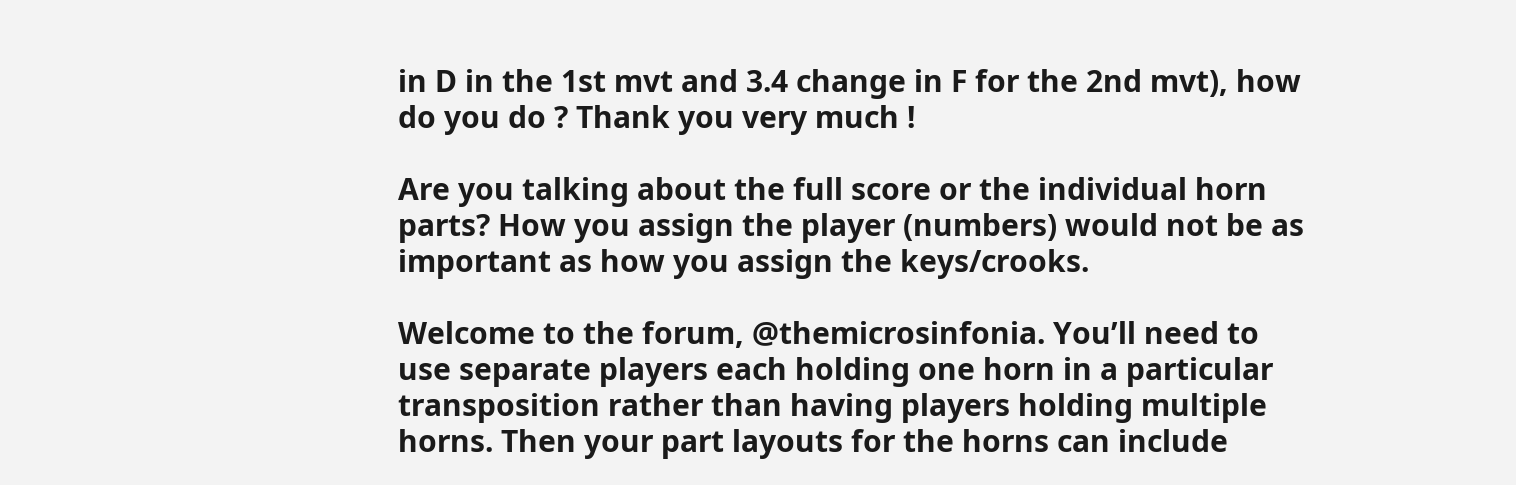in D in the 1st mvt and 3.4 change in F for the 2nd mvt), how do you do ? Thank you very much !

Are you talking about the full score or the individual horn parts? How you assign the player (numbers) would not be as important as how you assign the keys/crooks.

Welcome to the forum, @themicrosinfonia. You’ll need to use separate players each holding one horn in a particular transposition rather than having players holding multiple horns. Then your part layouts for the horns can include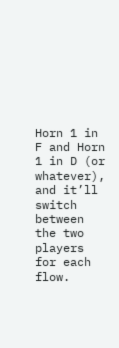Horn 1 in F and Horn 1 in D (or whatever), and it’ll switch between the two players for each flow.